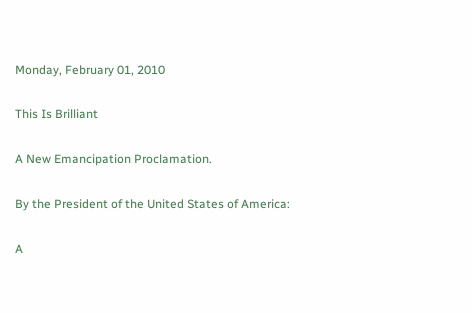Monday, February 01, 2010

This Is Brilliant

A New Emancipation Proclamation.

By the President of the United States of America:

A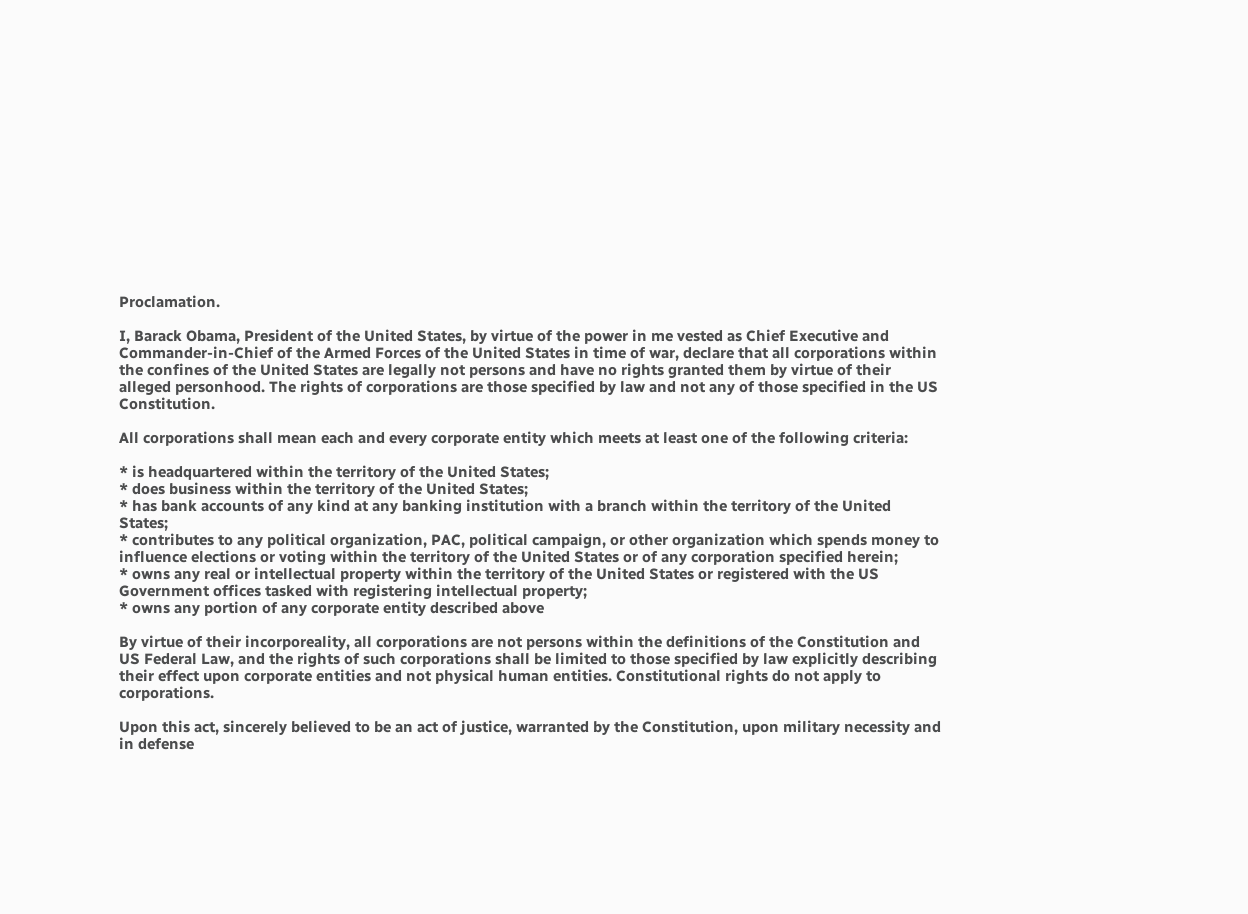Proclamation.

I, Barack Obama, President of the United States, by virtue of the power in me vested as Chief Executive and Commander-in-Chief of the Armed Forces of the United States in time of war, declare that all corporations within the confines of the United States are legally not persons and have no rights granted them by virtue of their alleged personhood. The rights of corporations are those specified by law and not any of those specified in the US Constitution.

All corporations shall mean each and every corporate entity which meets at least one of the following criteria:

* is headquartered within the territory of the United States;
* does business within the territory of the United States;
* has bank accounts of any kind at any banking institution with a branch within the territory of the United States;
* contributes to any political organization, PAC, political campaign, or other organization which spends money to influence elections or voting within the territory of the United States or of any corporation specified herein;
* owns any real or intellectual property within the territory of the United States or registered with the US Government offices tasked with registering intellectual property;
* owns any portion of any corporate entity described above

By virtue of their incorporeality, all corporations are not persons within the definitions of the Constitution and US Federal Law, and the rights of such corporations shall be limited to those specified by law explicitly describing their effect upon corporate entities and not physical human entities. Constitutional rights do not apply to corporations.

Upon this act, sincerely believed to be an act of justice, warranted by the Constitution, upon military necessity and in defense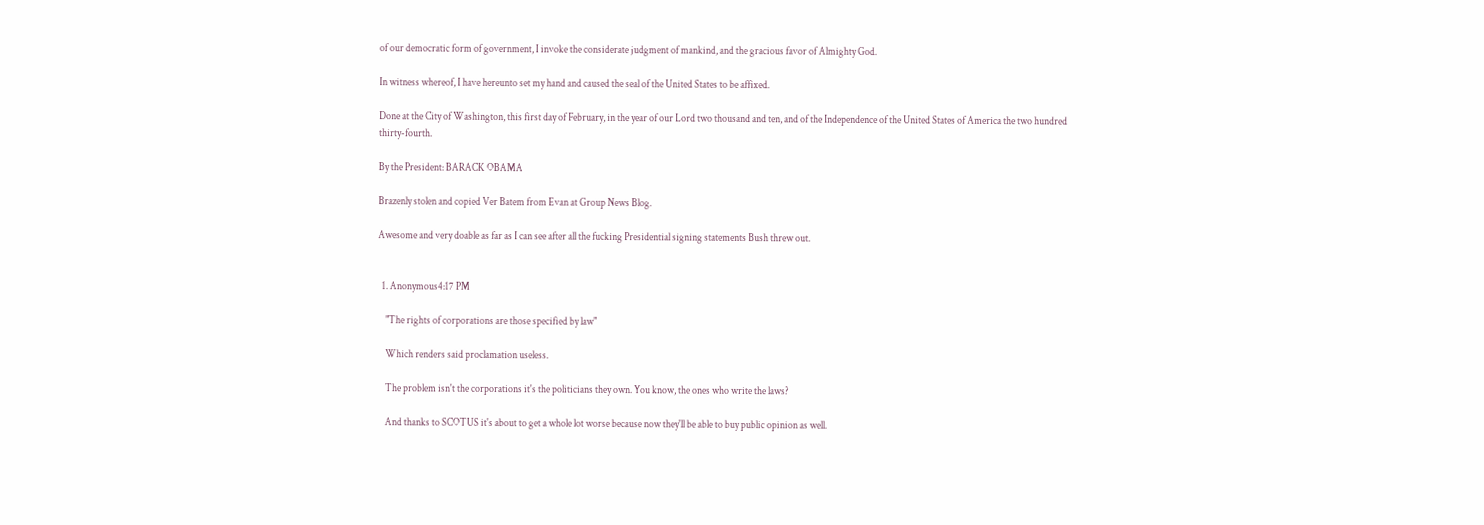of our democratic form of government, I invoke the considerate judgment of mankind, and the gracious favor of Almighty God.

In witness whereof, I have hereunto set my hand and caused the seal of the United States to be affixed.

Done at the City of Washington, this first day of February, in the year of our Lord two thousand and ten, and of the Independence of the United States of America the two hundred thirty-fourth.

By the President: BARACK OBAMA

Brazenly stolen and copied Ver Batem from Evan at Group News Blog.

Awesome and very doable as far as I can see after all the fucking Presidential signing statements Bush threw out.


  1. Anonymous4:17 PM

    "The rights of corporations are those specified by law"

    Which renders said proclamation useless.

    The problem isn't the corporations it's the politicians they own. You know, the ones who write the laws?

    And thanks to SCOTUS it's about to get a whole lot worse because now they'll be able to buy public opinion as well.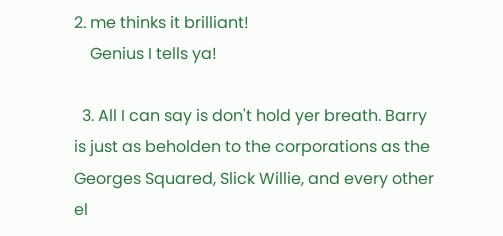2. me thinks it brilliant!
    Genius I tells ya!

  3. All I can say is don't hold yer breath. Barry is just as beholden to the corporations as the Georges Squared, Slick Willie, and every other el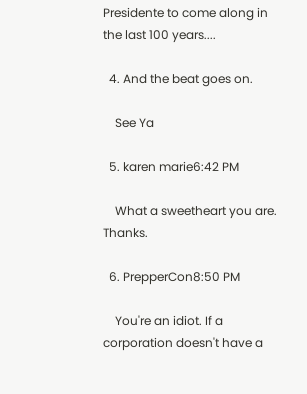Presidente to come along in the last 100 years....

  4. And the beat goes on.

    See Ya

  5. karen marie6:42 PM

    What a sweetheart you are. Thanks.

  6. PrepperCon8:50 PM

    You're an idiot. If a corporation doesn't have a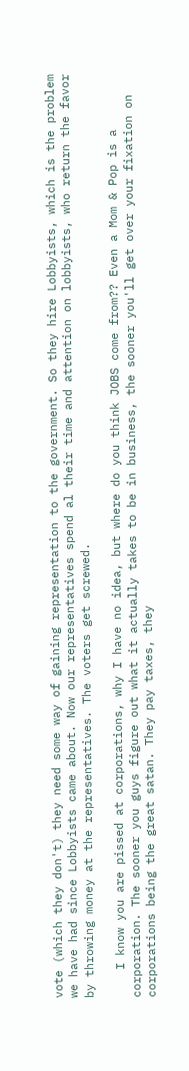vote (which they don't) they need some way of gaining representation to the government. So they hire Lobbyists, which is the problem we have had since Lobbyists came about. Now our representatives spend al their time and attention on lobbyists, who return the favor by throwing money at the representatives. The voters get screwed.

    I know you are pissed at corporations, why I have no idea, but where do you think JOBS come from?? Even a Mom & Pop is a corporation. The sooner you guys figure out what it actually takes to be in business, the sooner you'll get over your fixation on corporations being the great satan. They pay taxes, they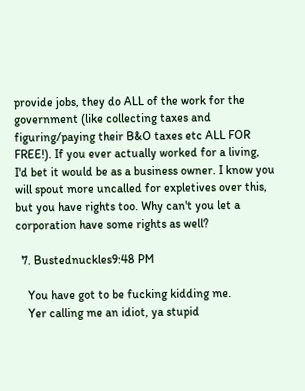provide jobs, they do ALL of the work for the government (like collecting taxes and figuring/paying their B&O taxes etc ALL FOR FREE!). If you ever actually worked for a living, I'd bet it would be as a business owner. I know you will spout more uncalled for expletives over this, but you have rights too. Why can't you let a corporation have some rights as well?

  7. Bustednuckles9:48 PM

    You have got to be fucking kidding me.
    Yer calling me an idiot, ya stupid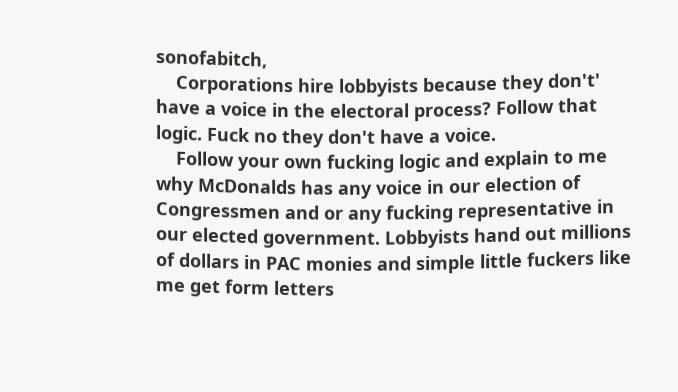sonofabitch,
    Corporations hire lobbyists because they don't' have a voice in the electoral process? Follow that logic. Fuck no they don't have a voice.
    Follow your own fucking logic and explain to me why McDonalds has any voice in our election of Congressmen and or any fucking representative in our elected government. Lobbyists hand out millions of dollars in PAC monies and simple little fuckers like me get form letters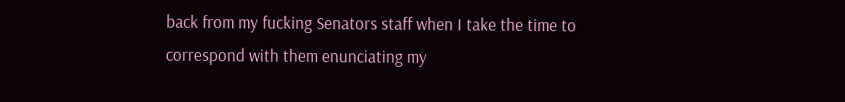back from my fucking Senators staff when I take the time to correspond with them enunciating my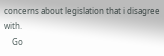concerns about legislation that i disagree with.
    Go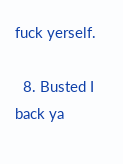fuck yerself.

  8. Busted I back ya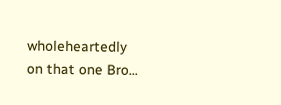wholeheartedly on that one Bro...